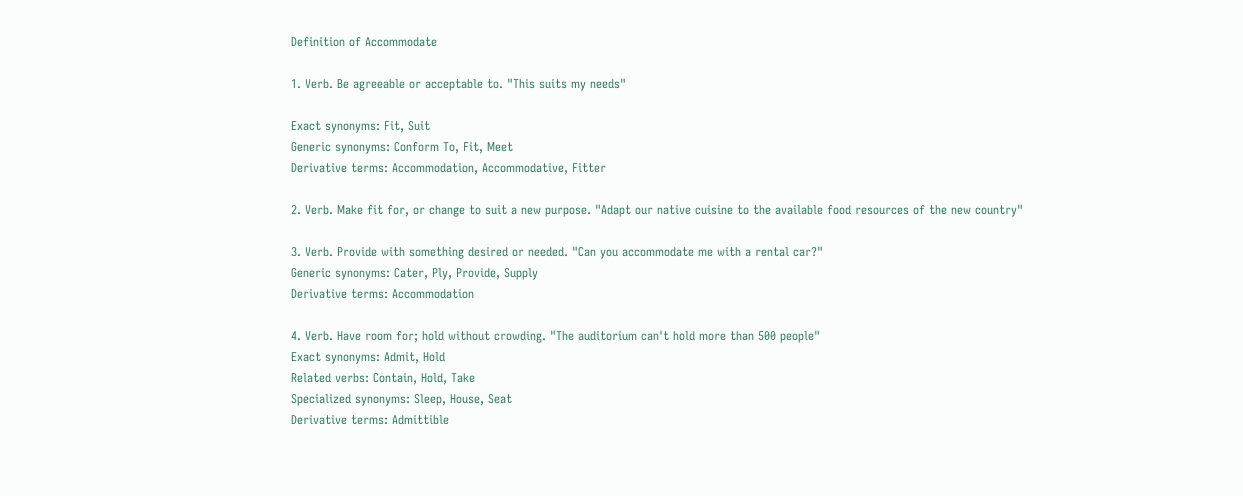Definition of Accommodate

1. Verb. Be agreeable or acceptable to. "This suits my needs"

Exact synonyms: Fit, Suit
Generic synonyms: Conform To, Fit, Meet
Derivative terms: Accommodation, Accommodative, Fitter

2. Verb. Make fit for, or change to suit a new purpose. "Adapt our native cuisine to the available food resources of the new country"

3. Verb. Provide with something desired or needed. "Can you accommodate me with a rental car?"
Generic synonyms: Cater, Ply, Provide, Supply
Derivative terms: Accommodation

4. Verb. Have room for; hold without crowding. "The auditorium can't hold more than 500 people"
Exact synonyms: Admit, Hold
Related verbs: Contain, Hold, Take
Specialized synonyms: Sleep, House, Seat
Derivative terms: Admittible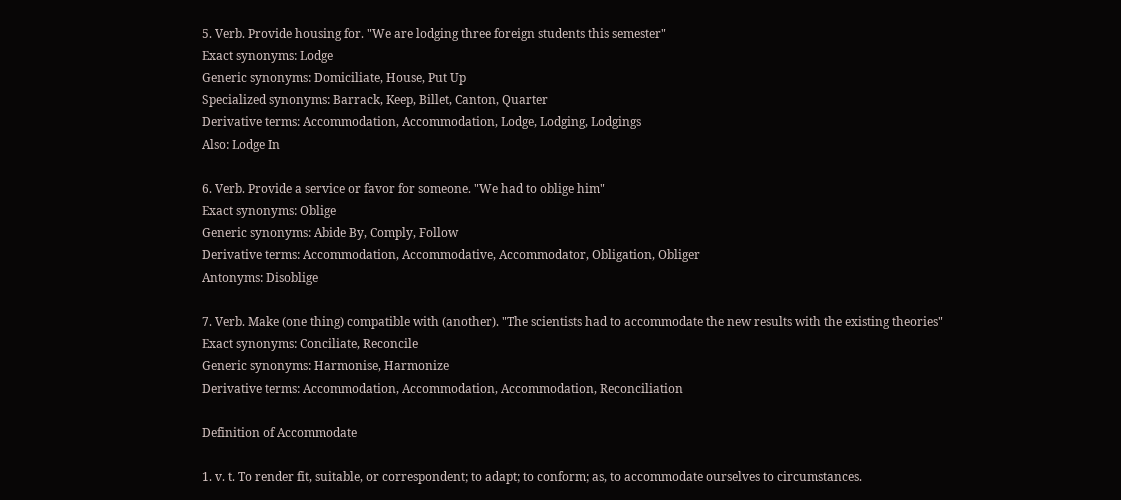5. Verb. Provide housing for. "We are lodging three foreign students this semester"
Exact synonyms: Lodge
Generic synonyms: Domiciliate, House, Put Up
Specialized synonyms: Barrack, Keep, Billet, Canton, Quarter
Derivative terms: Accommodation, Accommodation, Lodge, Lodging, Lodgings
Also: Lodge In

6. Verb. Provide a service or favor for someone. "We had to oblige him"
Exact synonyms: Oblige
Generic synonyms: Abide By, Comply, Follow
Derivative terms: Accommodation, Accommodative, Accommodator, Obligation, Obliger
Antonyms: Disoblige

7. Verb. Make (one thing) compatible with (another). "The scientists had to accommodate the new results with the existing theories"
Exact synonyms: Conciliate, Reconcile
Generic synonyms: Harmonise, Harmonize
Derivative terms: Accommodation, Accommodation, Accommodation, Reconciliation

Definition of Accommodate

1. v. t. To render fit, suitable, or correspondent; to adapt; to conform; as, to accommodate ourselves to circumstances.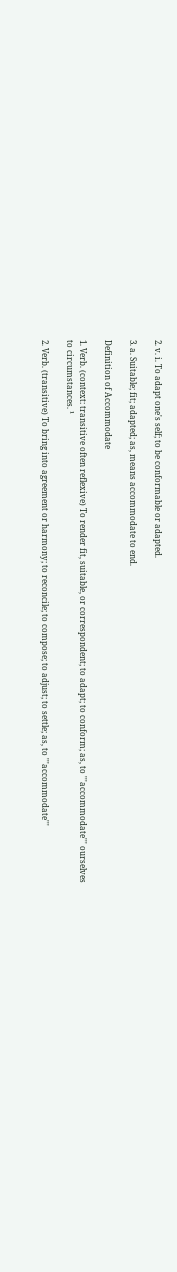2. v. i. To adapt one's self; to be conformable or adapted.

3. a. Suitable; fit; adapted; as, means accommodate to end.

Definition of Accommodate

1. Verb. (context: transitive often reflexive) To render fit, suitable, or correspondent; to adapt; to conform; as, to '''accommodate''' ourselves to circumstances. ¹

2. Verb. (transitive) To bring into agreement or harmony; to reconcile; to compose; to adjust; to settle; as, to '''accommodate'''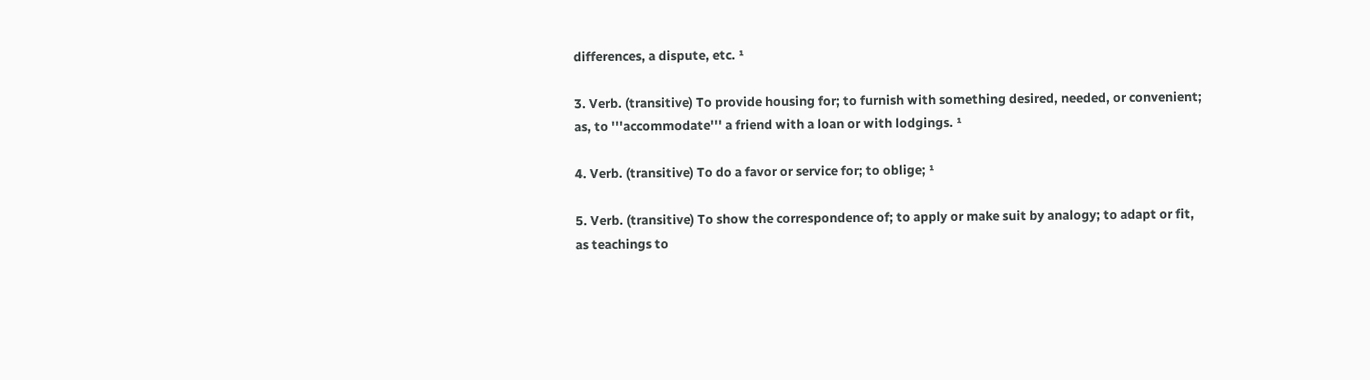differences, a dispute, etc. ¹

3. Verb. (transitive) To provide housing for; to furnish with something desired, needed, or convenient; as, to '''accommodate''' a friend with a loan or with lodgings. ¹

4. Verb. (transitive) To do a favor or service for; to oblige; ¹

5. Verb. (transitive) To show the correspondence of; to apply or make suit by analogy; to adapt or fit, as teachings to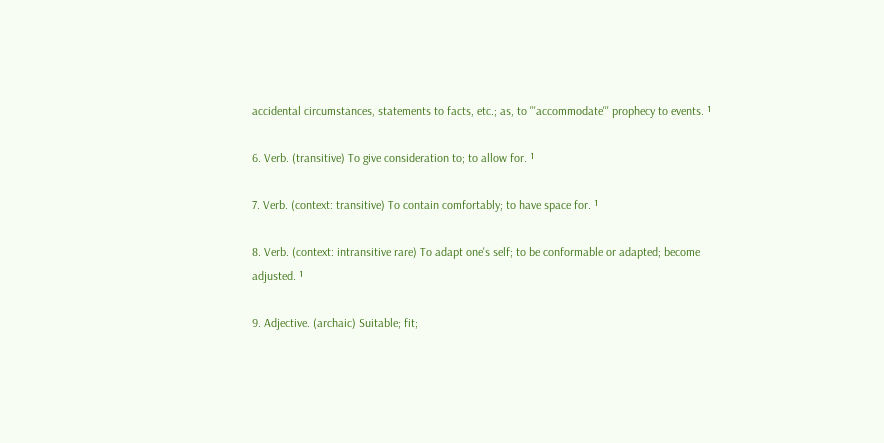accidental circumstances, statements to facts, etc.; as, to '''accommodate''' prophecy to events. ¹

6. Verb. (transitive) To give consideration to; to allow for. ¹

7. Verb. (context: transitive) To contain comfortably; to have space for. ¹

8. Verb. (context: intransitive rare) To adapt one's self; to be conformable or adapted; become adjusted. ¹

9. Adjective. (archaic) Suitable; fit;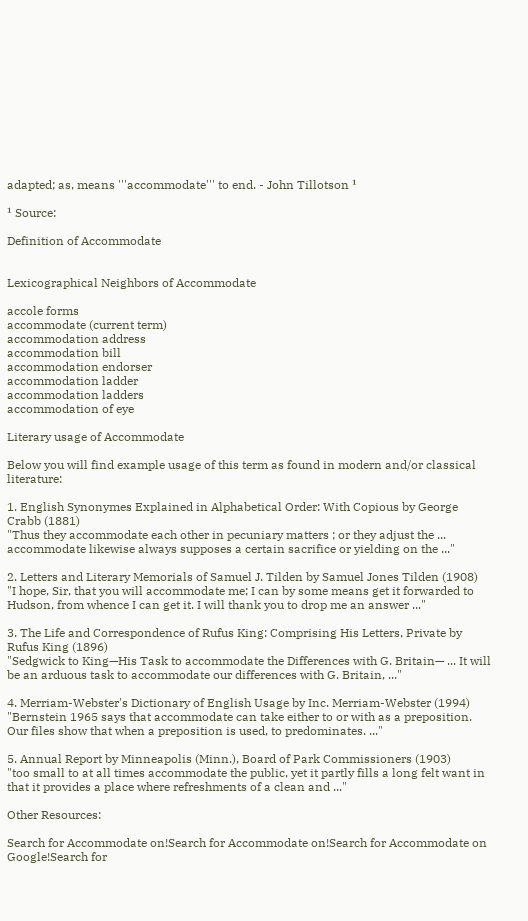adapted; as, means '''accommodate''' to end. - John Tillotson ¹

¹ Source:

Definition of Accommodate


Lexicographical Neighbors of Accommodate

accole forms
accommodate (current term)
accommodation address
accommodation bill
accommodation endorser
accommodation ladder
accommodation ladders
accommodation of eye

Literary usage of Accommodate

Below you will find example usage of this term as found in modern and/or classical literature:

1. English Synonymes Explained in Alphabetical Order: With Copious by George Crabb (1881)
"Thus they accommodate each other in pecuniary matters ; or they adjust the ... accommodate likewise always supposes a certain sacrifice or yielding on the ..."

2. Letters and Literary Memorials of Samuel J. Tilden by Samuel Jones Tilden (1908)
"I hope, Sir, that you will accommodate me; I can by some means get it forwarded to Hudson, from whence I can get it. I will thank you to drop me an answer ..."

3. The Life and Correspondence of Rufus King: Comprising His Letters, Private by Rufus King (1896)
"Sedgwick to King—His Task to accommodate the Differences with G. Britain— ... It will be an arduous task to accommodate our differences with G. Britain, ..."

4. Merriam-Webster's Dictionary of English Usage by Inc. Merriam-Webster (1994)
"Bernstein 1965 says that accommodate can take either to or with as a preposition. Our files show that when a preposition is used, to predominates. ..."

5. Annual Report by Minneapolis (Minn.), Board of Park Commissioners (1903)
"too small to at all times accommodate the public, yet it partly fills a long felt want in that it provides a place where refreshments of a clean and ..."

Other Resources:

Search for Accommodate on!Search for Accommodate on!Search for Accommodate on Google!Search for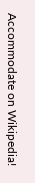Accommodate on Wikipedia!